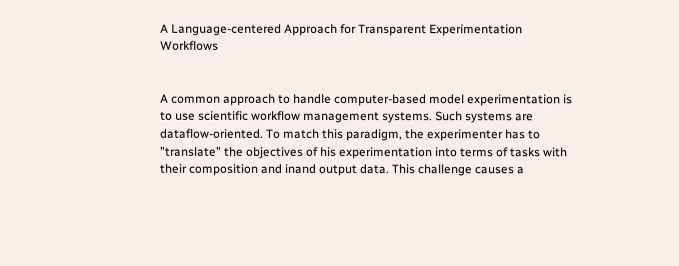A Language-centered Approach for Transparent Experimentation Workflows


A common approach to handle computer-based model experimentation is to use scientific workflow management systems. Such systems are dataflow-oriented. To match this paradigm, the experimenter has to ”translate” the objectives of his experimentation into terms of tasks with their composition and inand output data. This challenge causes a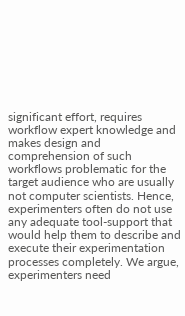significant effort, requires workflow expert knowledge and makes design and comprehension of such workflows problematic for the target audience who are usually not computer scientists. Hence, experimenters often do not use any adequate tool-support that would help them to describe and execute their experimentation processes completely. We argue, experimenters need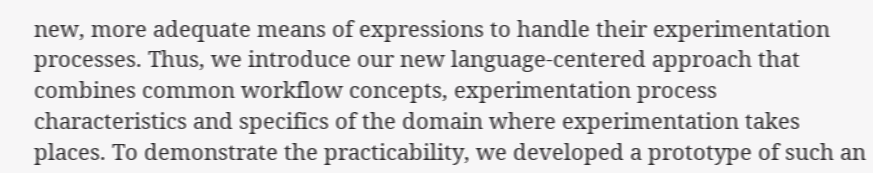new, more adequate means of expressions to handle their experimentation processes. Thus, we introduce our new language-centered approach that combines common workflow concepts, experimentation process characteristics and specifics of the domain where experimentation takes places. To demonstrate the practicability, we developed a prototype of such an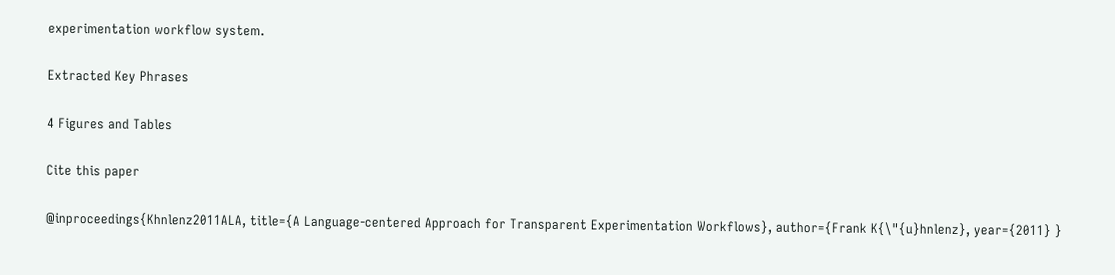experimentation workflow system.

Extracted Key Phrases

4 Figures and Tables

Cite this paper

@inproceedings{Khnlenz2011ALA, title={A Language-centered Approach for Transparent Experimentation Workflows}, author={Frank K{\"{u}hnlenz}, year={2011} }